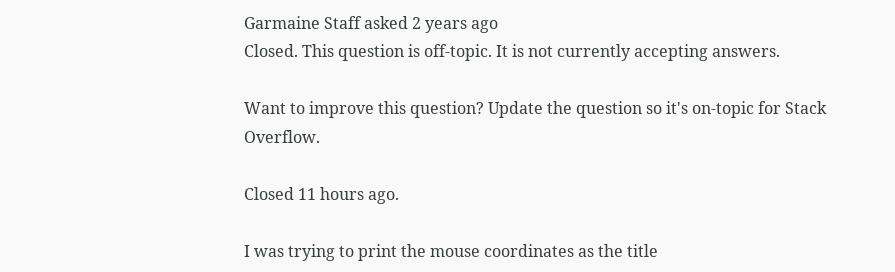Garmaine Staff asked 2 years ago
Closed. This question is off-topic. It is not currently accepting answers.

Want to improve this question? Update the question so it's on-topic for Stack Overflow.

Closed 11 hours ago.

I was trying to print the mouse coordinates as the title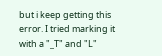but i keep getting this error. I tried marking it with a "_T" and "L"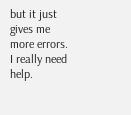but it just gives me more errors. I really need help.